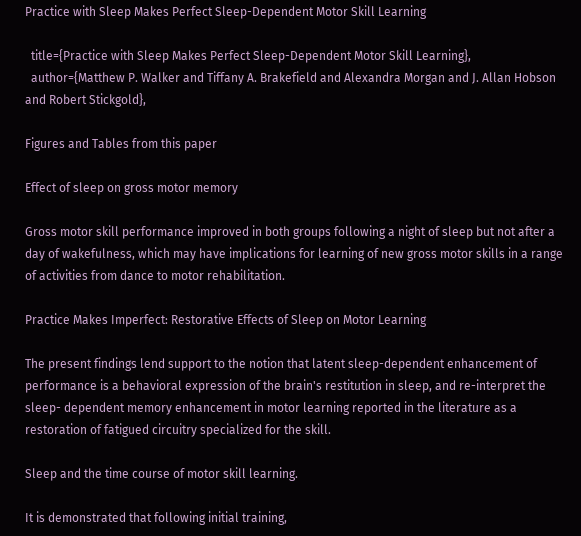Practice with Sleep Makes Perfect Sleep-Dependent Motor Skill Learning

  title={Practice with Sleep Makes Perfect Sleep-Dependent Motor Skill Learning},
  author={Matthew P. Walker and Tiffany A. Brakefield and Alexandra Morgan and J. Allan Hobson and Robert Stickgold},

Figures and Tables from this paper

Effect of sleep on gross motor memory

Gross motor skill performance improved in both groups following a night of sleep but not after a day of wakefulness, which may have implications for learning of new gross motor skills in a range of activities from dance to motor rehabilitation.

Practice Makes Imperfect: Restorative Effects of Sleep on Motor Learning

The present findings lend support to the notion that latent sleep-dependent enhancement of performance is a behavioral expression of the brain's restitution in sleep, and re-interpret the sleep- dependent memory enhancement in motor learning reported in the literature as a restoration of fatigued circuitry specialized for the skill.

Sleep and the time course of motor skill learning.

It is demonstrated that following initial training,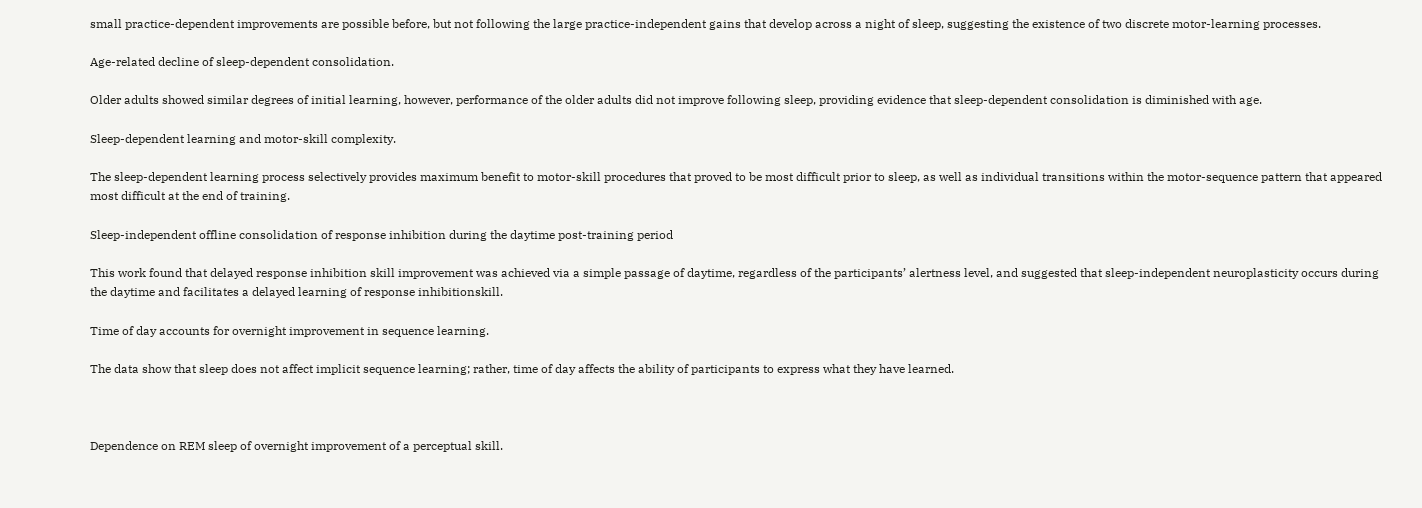small practice-dependent improvements are possible before, but not following the large practice-independent gains that develop across a night of sleep, suggesting the existence of two discrete motor-learning processes.

Age-related decline of sleep-dependent consolidation.

Older adults showed similar degrees of initial learning, however, performance of the older adults did not improve following sleep, providing evidence that sleep-dependent consolidation is diminished with age.

Sleep-dependent learning and motor-skill complexity.

The sleep-dependent learning process selectively provides maximum benefit to motor-skill procedures that proved to be most difficult prior to sleep, as well as individual transitions within the motor-sequence pattern that appeared most difficult at the end of training.

Sleep-independent offline consolidation of response inhibition during the daytime post-training period

This work found that delayed response inhibition skill improvement was achieved via a simple passage of daytime, regardless of the participants’ alertness level, and suggested that sleep-independent neuroplasticity occurs during the daytime and facilitates a delayed learning of response inhibitionskill.

Time of day accounts for overnight improvement in sequence learning.

The data show that sleep does not affect implicit sequence learning; rather, time of day affects the ability of participants to express what they have learned.



Dependence on REM sleep of overnight improvement of a perceptual skill.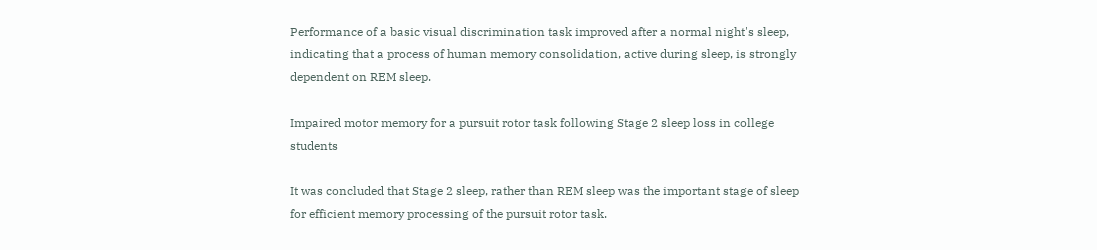Performance of a basic visual discrimination task improved after a normal night's sleep, indicating that a process of human memory consolidation, active during sleep, is strongly dependent on REM sleep.

Impaired motor memory for a pursuit rotor task following Stage 2 sleep loss in college students

It was concluded that Stage 2 sleep, rather than REM sleep was the important stage of sleep for efficient memory processing of the pursuit rotor task.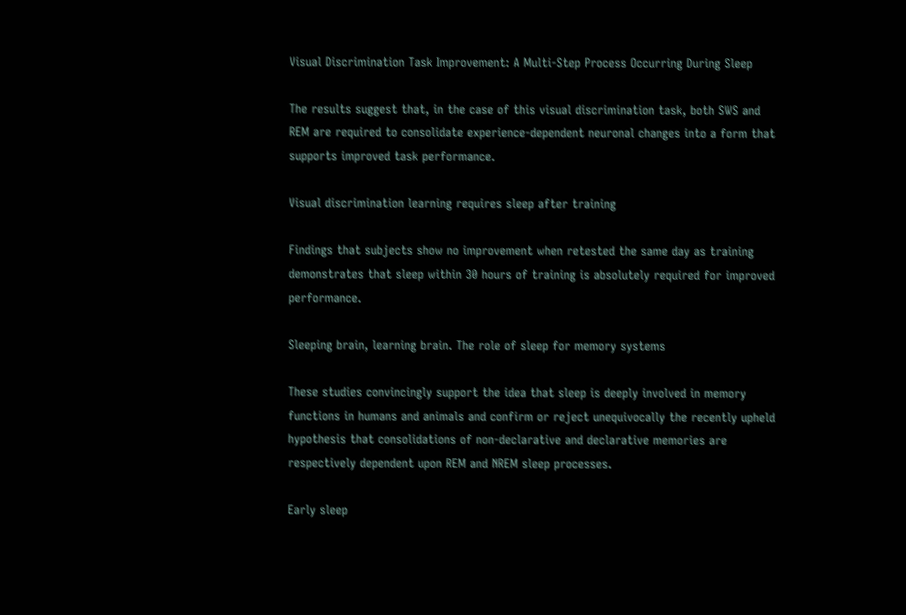Visual Discrimination Task Improvement: A Multi-Step Process Occurring During Sleep

The results suggest that, in the case of this visual discrimination task, both SWS and REM are required to consolidate experience-dependent neuronal changes into a form that supports improved task performance.

Visual discrimination learning requires sleep after training

Findings that subjects show no improvement when retested the same day as training demonstrates that sleep within 30 hours of training is absolutely required for improved performance.

Sleeping brain, learning brain. The role of sleep for memory systems

These studies convincingly support the idea that sleep is deeply involved in memory functions in humans and animals and confirm or reject unequivocally the recently upheld hypothesis that consolidations of non-declarative and declarative memories are respectively dependent upon REM and NREM sleep processes.

Early sleep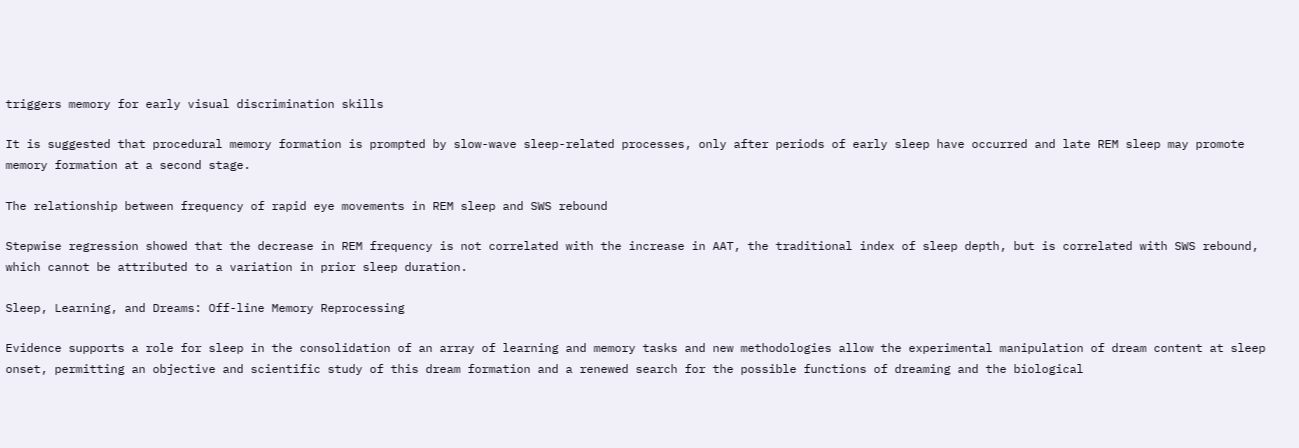triggers memory for early visual discrimination skills

It is suggested that procedural memory formation is prompted by slow-wave sleep-related processes, only after periods of early sleep have occurred and late REM sleep may promote memory formation at a second stage.

The relationship between frequency of rapid eye movements in REM sleep and SWS rebound

Stepwise regression showed that the decrease in REM frequency is not correlated with the increase in AAT, the traditional index of sleep depth, but is correlated with SWS rebound, which cannot be attributed to a variation in prior sleep duration.

Sleep, Learning, and Dreams: Off-line Memory Reprocessing

Evidence supports a role for sleep in the consolidation of an array of learning and memory tasks and new methodologies allow the experimental manipulation of dream content at sleep onset, permitting an objective and scientific study of this dream formation and a renewed search for the possible functions of dreaming and the biological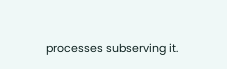processes subserving it.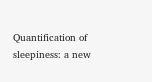Quantification of sleepiness: a new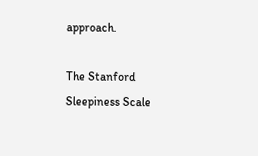approach.

The Stanford Sleepiness Scale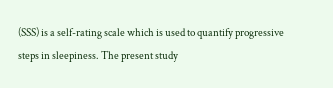(SSS) is a self-rating scale which is used to quantify progressive steps in sleepiness. The present study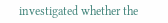investigated whether the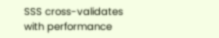SSS cross-validates with performance